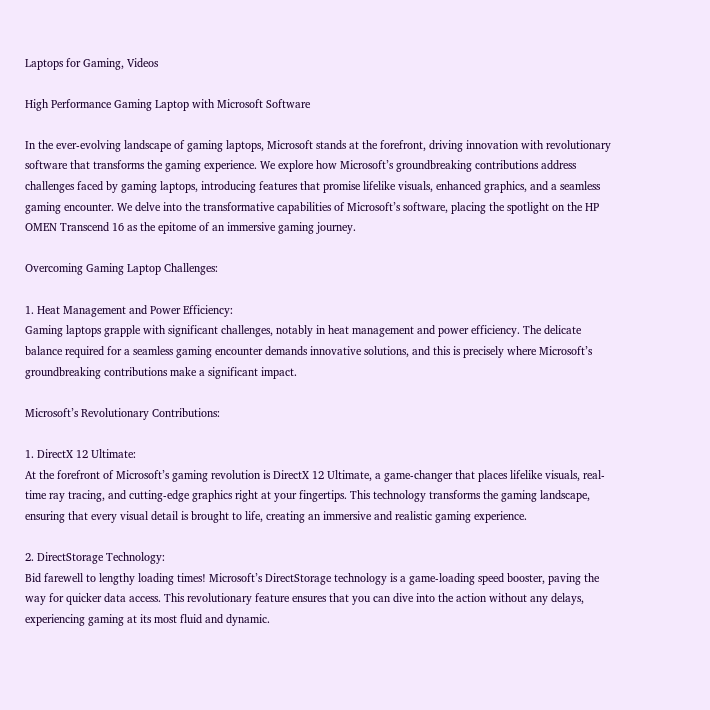Laptops for Gaming, Videos

High Performance Gaming Laptop with Microsoft Software

In the ever-evolving landscape of gaming laptops, Microsoft stands at the forefront, driving innovation with revolutionary software that transforms the gaming experience. We explore how Microsoft’s groundbreaking contributions address challenges faced by gaming laptops, introducing features that promise lifelike visuals, enhanced graphics, and a seamless gaming encounter. We delve into the transformative capabilities of Microsoft’s software, placing the spotlight on the HP OMEN Transcend 16 as the epitome of an immersive gaming journey.

Overcoming Gaming Laptop Challenges:

1. Heat Management and Power Efficiency:
Gaming laptops grapple with significant challenges, notably in heat management and power efficiency. The delicate balance required for a seamless gaming encounter demands innovative solutions, and this is precisely where Microsoft’s groundbreaking contributions make a significant impact.

Microsoft’s Revolutionary Contributions:

1. DirectX 12 Ultimate:
At the forefront of Microsoft’s gaming revolution is DirectX 12 Ultimate, a game-changer that places lifelike visuals, real-time ray tracing, and cutting-edge graphics right at your fingertips. This technology transforms the gaming landscape, ensuring that every visual detail is brought to life, creating an immersive and realistic gaming experience.

2. DirectStorage Technology:
Bid farewell to lengthy loading times! Microsoft’s DirectStorage technology is a game-loading speed booster, paving the way for quicker data access. This revolutionary feature ensures that you can dive into the action without any delays, experiencing gaming at its most fluid and dynamic.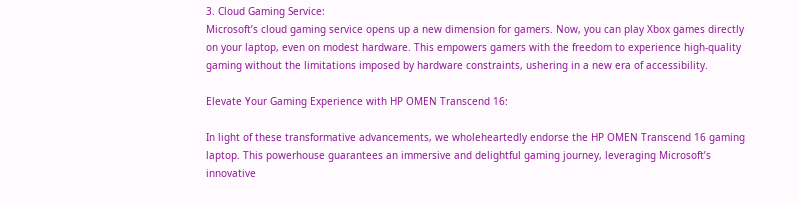3. Cloud Gaming Service:
Microsoft’s cloud gaming service opens up a new dimension for gamers. Now, you can play Xbox games directly on your laptop, even on modest hardware. This empowers gamers with the freedom to experience high-quality gaming without the limitations imposed by hardware constraints, ushering in a new era of accessibility.

Elevate Your Gaming Experience with HP OMEN Transcend 16:

In light of these transformative advancements, we wholeheartedly endorse the HP OMEN Transcend 16 gaming laptop. This powerhouse guarantees an immersive and delightful gaming journey, leveraging Microsoft’s innovative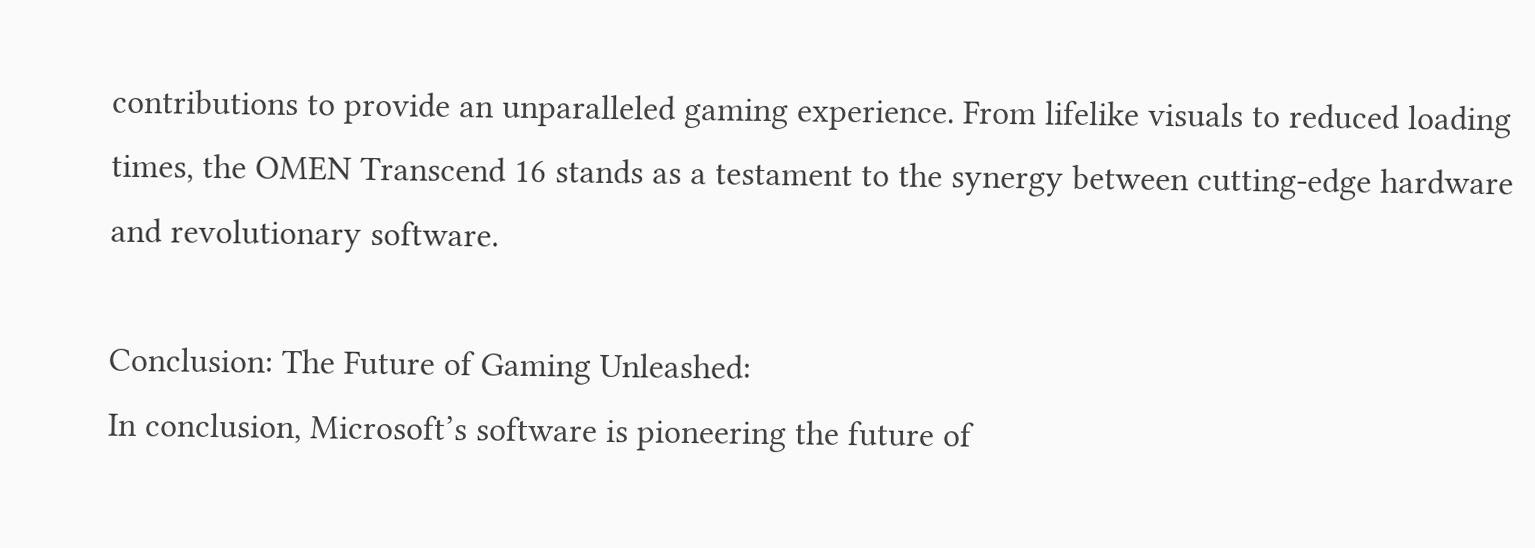contributions to provide an unparalleled gaming experience. From lifelike visuals to reduced loading times, the OMEN Transcend 16 stands as a testament to the synergy between cutting-edge hardware and revolutionary software.

Conclusion: The Future of Gaming Unleashed:
In conclusion, Microsoft’s software is pioneering the future of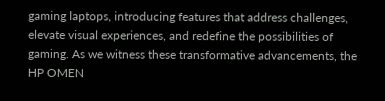gaming laptops, introducing features that address challenges, elevate visual experiences, and redefine the possibilities of gaming. As we witness these transformative advancements, the HP OMEN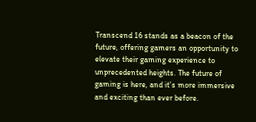Transcend 16 stands as a beacon of the future, offering gamers an opportunity to elevate their gaming experience to unprecedented heights. The future of gaming is here, and it’s more immersive and exciting than ever before.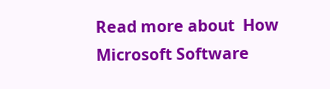Read more about  How Microsoft Software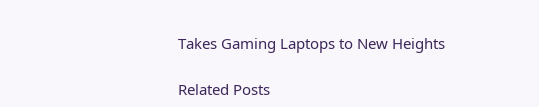Takes Gaming Laptops to New Heights

Related Posts